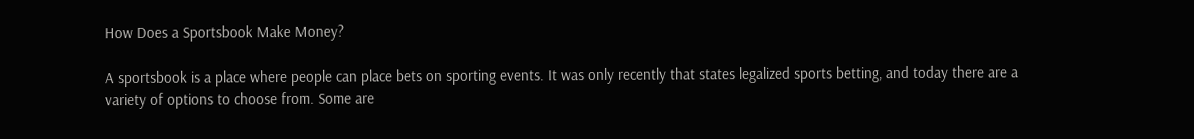How Does a Sportsbook Make Money?

A sportsbook is a place where people can place bets on sporting events. It was only recently that states legalized sports betting, and today there are a variety of options to choose from. Some are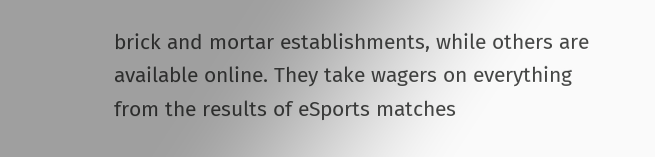brick and mortar establishments, while others are available online. They take wagers on everything from the results of eSports matches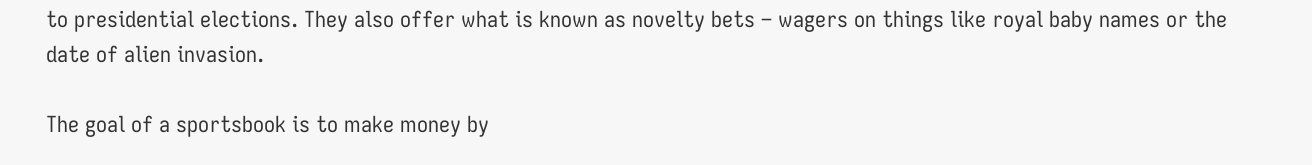to presidential elections. They also offer what is known as novelty bets – wagers on things like royal baby names or the date of alien invasion.

The goal of a sportsbook is to make money by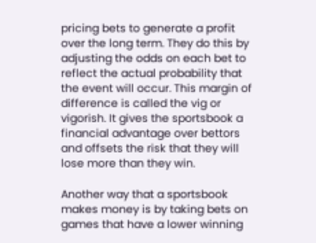pricing bets to generate a profit over the long term. They do this by adjusting the odds on each bet to reflect the actual probability that the event will occur. This margin of difference is called the vig or vigorish. It gives the sportsbook a financial advantage over bettors and offsets the risk that they will lose more than they win.

Another way that a sportsbook makes money is by taking bets on games that have a lower winning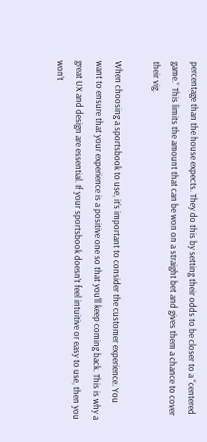percentage than the house expects. They do this by setting their odds to be closer to a “centered game.” This limits the amount that can be won on a straight bet and gives them a chance to cover their vig.

When choosing a sportsbook to use, it’s important to consider the customer experience. You want to ensure that your experience is a positive one so that you’ll keep coming back. This is why a great UX and design are essential. If your sportsbook doesn’t feel intuitive or easy to use, then you won’t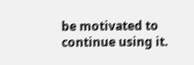be motivated to continue using it.